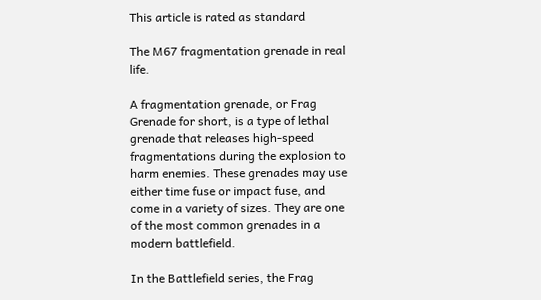This article is rated as standard

The M67 fragmentation grenade in real life.

A fragmentation grenade, or Frag Grenade for short, is a type of lethal grenade that releases high-speed fragmentations during the explosion to harm enemies. These grenades may use either time fuse or impact fuse, and come in a variety of sizes. They are one of the most common grenades in a modern battlefield.

In the Battlefield series, the Frag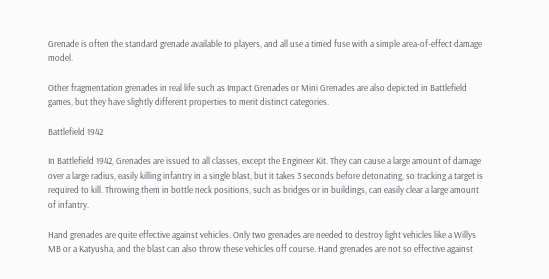Grenade is often the standard grenade available to players, and all use a timed fuse with a simple area-of-effect damage model.

Other fragmentation grenades in real life such as Impact Grenades or Mini Grenades are also depicted in Battlefield games, but they have slightly different properties to merit distinct categories.

Battlefield 1942

In Battlefield 1942, Grenades are issued to all classes, except the Engineer Kit. They can cause a large amount of damage over a large radius, easily killing infantry in a single blast, but it takes 3 seconds before detonating, so tracking a target is required to kill. Throwing them in bottle neck positions, such as bridges or in buildings, can easily clear a large amount of infantry.

Hand grenades are quite effective against vehicles. Only two grenades are needed to destroy light vehicles like a Willys MB or a Katyusha, and the blast can also throw these vehicles off course. Hand grenades are not so effective against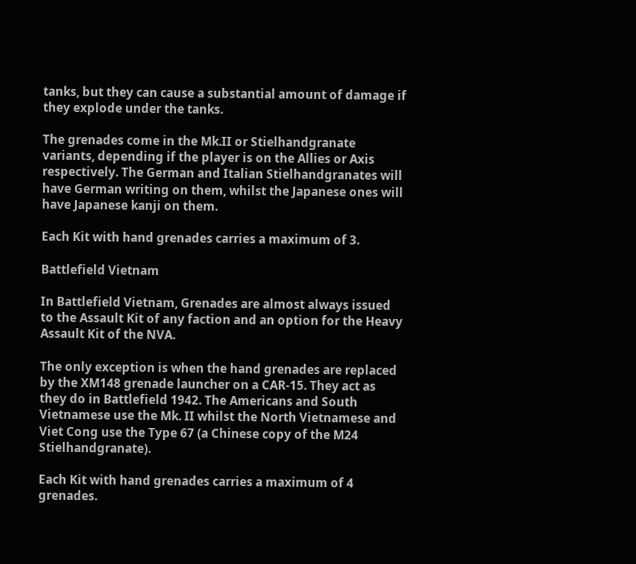tanks, but they can cause a substantial amount of damage if they explode under the tanks.

The grenades come in the Mk.II or Stielhandgranate variants, depending if the player is on the Allies or Axis respectively. The German and Italian Stielhandgranates will have German writing on them, whilst the Japanese ones will have Japanese kanji on them.

Each Kit with hand grenades carries a maximum of 3.

Battlefield Vietnam

In Battlefield Vietnam, Grenades are almost always issued to the Assault Kit of any faction and an option for the Heavy Assault Kit of the NVA.

The only exception is when the hand grenades are replaced by the XM148 grenade launcher on a CAR-15. They act as they do in Battlefield 1942. The Americans and South Vietnamese use the Mk. II whilst the North Vietnamese and Viet Cong use the Type 67 (a Chinese copy of the M24 Stielhandgranate).

Each Kit with hand grenades carries a maximum of 4 grenades.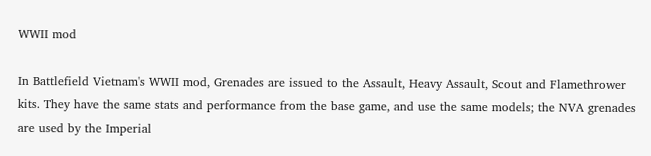WWII mod

In Battlefield Vietnam's WWII mod, Grenades are issued to the Assault, Heavy Assault, Scout and Flamethrower kits. They have the same stats and performance from the base game, and use the same models; the NVA grenades are used by the Imperial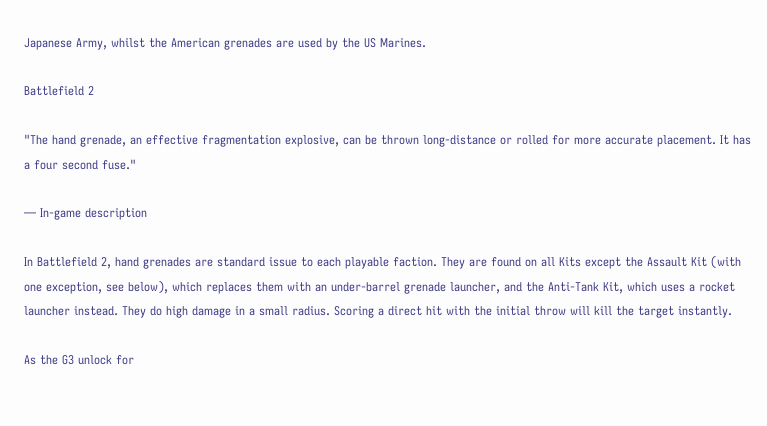Japanese Army, whilst the American grenades are used by the US Marines.

Battlefield 2

"The hand grenade, an effective fragmentation explosive, can be thrown long-distance or rolled for more accurate placement. It has a four second fuse."

— In-game description

In Battlefield 2, hand grenades are standard issue to each playable faction. They are found on all Kits except the Assault Kit (with one exception, see below), which replaces them with an under-barrel grenade launcher, and the Anti-Tank Kit, which uses a rocket launcher instead. They do high damage in a small radius. Scoring a direct hit with the initial throw will kill the target instantly.

As the G3 unlock for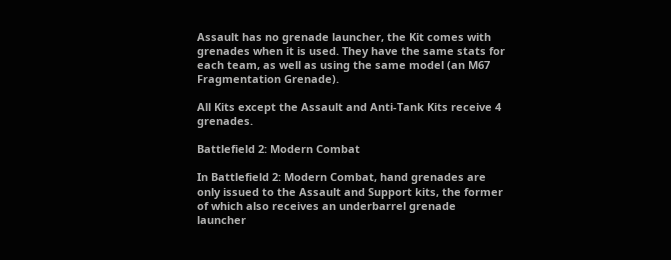Assault has no grenade launcher, the Kit comes with grenades when it is used. They have the same stats for each team, as well as using the same model (an M67 Fragmentation Grenade).

All Kits except the Assault and Anti-Tank Kits receive 4 grenades.

Battlefield 2: Modern Combat

In Battlefield 2: Modern Combat, hand grenades are only issued to the Assault and Support kits, the former of which also receives an underbarrel grenade launcher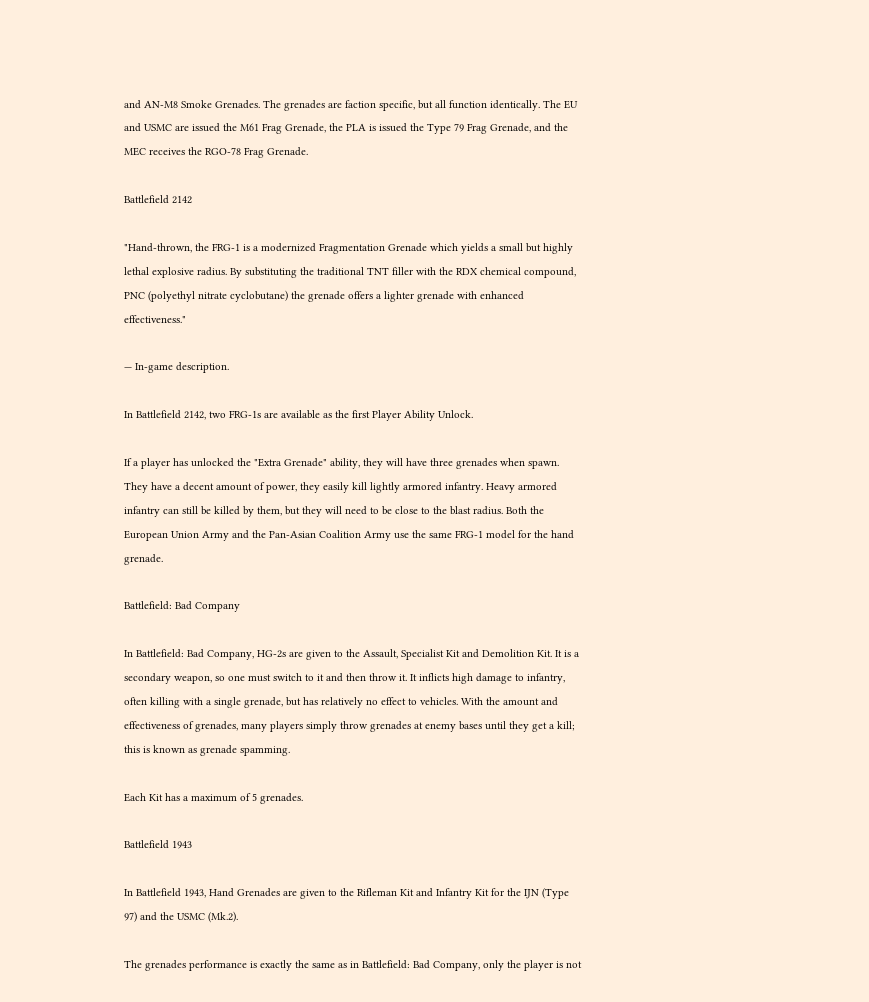and AN-M8 Smoke Grenades. The grenades are faction specific, but all function identically. The EU and USMC are issued the M61 Frag Grenade, the PLA is issued the Type 79 Frag Grenade, and the MEC receives the RGO-78 Frag Grenade.

Battlefield 2142

"Hand-thrown, the FRG-1 is a modernized Fragmentation Grenade which yields a small but highly lethal explosive radius. By substituting the traditional TNT filler with the RDX chemical compound, PNC (polyethyl nitrate cyclobutane) the grenade offers a lighter grenade with enhanced effectiveness."

— In-game description.

In Battlefield 2142, two FRG-1s are available as the first Player Ability Unlock.

If a player has unlocked the "Extra Grenade" ability, they will have three grenades when spawn. They have a decent amount of power, they easily kill lightly armored infantry. Heavy armored infantry can still be killed by them, but they will need to be close to the blast radius. Both the European Union Army and the Pan-Asian Coalition Army use the same FRG-1 model for the hand grenade.

Battlefield: Bad Company

In Battlefield: Bad Company, HG-2s are given to the Assault, Specialist Kit and Demolition Kit. It is a secondary weapon, so one must switch to it and then throw it. It inflicts high damage to infantry, often killing with a single grenade, but has relatively no effect to vehicles. With the amount and effectiveness of grenades, many players simply throw grenades at enemy bases until they get a kill; this is known as grenade spamming.

Each Kit has a maximum of 5 grenades.

Battlefield 1943

In Battlefield 1943, Hand Grenades are given to the Rifleman Kit and Infantry Kit for the IJN (Type 97) and the USMC (Mk.2).

The grenades performance is exactly the same as in Battlefield: Bad Company, only the player is not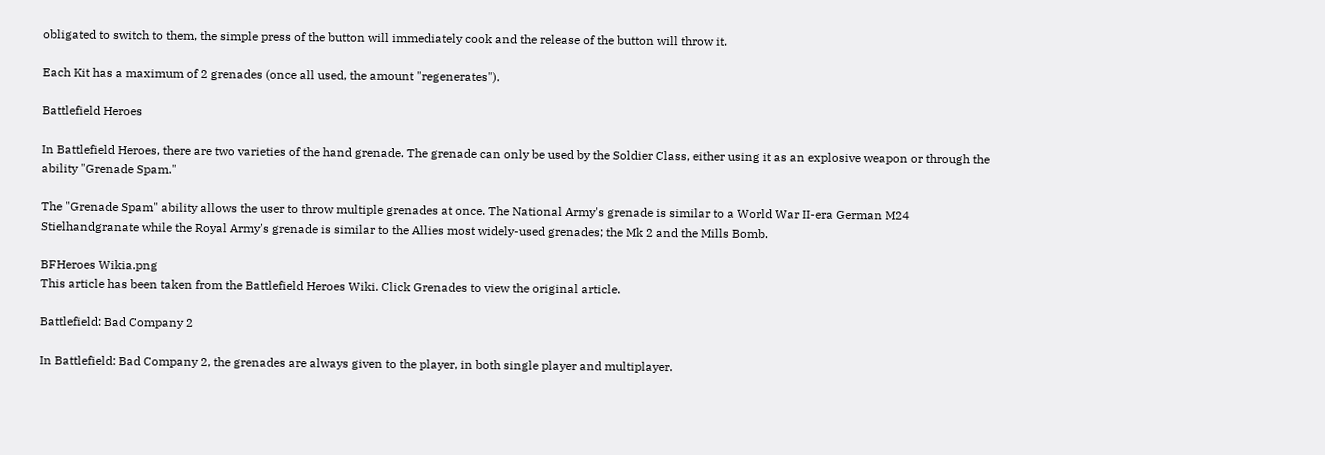obligated to switch to them, the simple press of the button will immediately cook and the release of the button will throw it.

Each Kit has a maximum of 2 grenades (once all used, the amount "regenerates").

Battlefield Heroes

In Battlefield Heroes, there are two varieties of the hand grenade. The grenade can only be used by the Soldier Class, either using it as an explosive weapon or through the ability "Grenade Spam."

The "Grenade Spam" ability allows the user to throw multiple grenades at once. The National Army's grenade is similar to a World War II-era German M24 Stielhandgranate while the Royal Army's grenade is similar to the Allies most widely-used grenades; the Mk 2 and the Mills Bomb.

BFHeroes Wikia.png
This article has been taken from the Battlefield Heroes Wiki. Click Grenades to view the original article.

Battlefield: Bad Company 2

In Battlefield: Bad Company 2, the grenades are always given to the player, in both single player and multiplayer.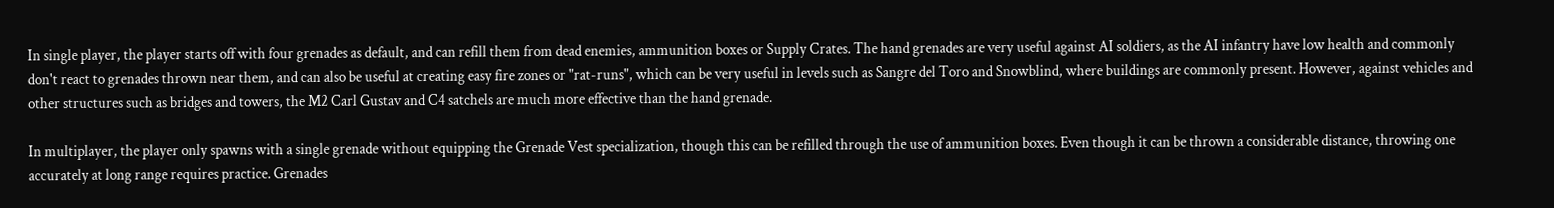In single player, the player starts off with four grenades as default, and can refill them from dead enemies, ammunition boxes or Supply Crates. The hand grenades are very useful against AI soldiers, as the AI infantry have low health and commonly don't react to grenades thrown near them, and can also be useful at creating easy fire zones or "rat-runs", which can be very useful in levels such as Sangre del Toro and Snowblind, where buildings are commonly present. However, against vehicles and other structures such as bridges and towers, the M2 Carl Gustav and C4 satchels are much more effective than the hand grenade.

In multiplayer, the player only spawns with a single grenade without equipping the Grenade Vest specialization, though this can be refilled through the use of ammunition boxes. Even though it can be thrown a considerable distance, throwing one accurately at long range requires practice. Grenades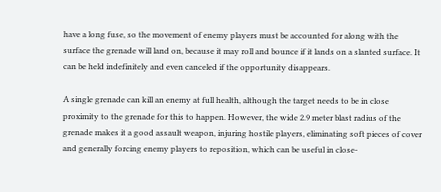have a long fuse, so the movement of enemy players must be accounted for along with the surface the grenade will land on, because it may roll and bounce if it lands on a slanted surface. It can be held indefinitely and even canceled if the opportunity disappears.

A single grenade can kill an enemy at full health, although the target needs to be in close proximity to the grenade for this to happen. However, the wide 2.9 meter blast radius of the grenade makes it a good assault weapon, injuring hostile players, eliminating soft pieces of cover and generally forcing enemy players to reposition, which can be useful in close-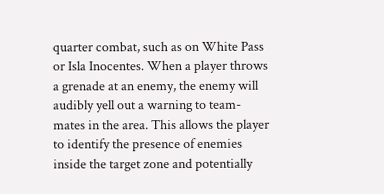quarter combat, such as on White Pass or Isla Inocentes. When a player throws a grenade at an enemy, the enemy will audibly yell out a warning to team-mates in the area. This allows the player to identify the presence of enemies inside the target zone and potentially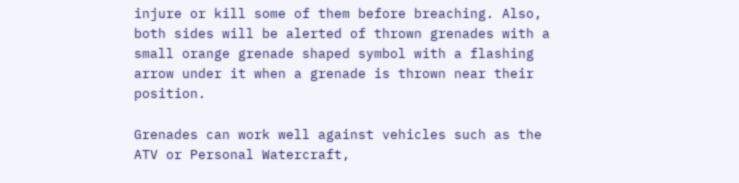injure or kill some of them before breaching. Also, both sides will be alerted of thrown grenades with a small orange grenade shaped symbol with a flashing arrow under it when a grenade is thrown near their position.

Grenades can work well against vehicles such as the ATV or Personal Watercraft,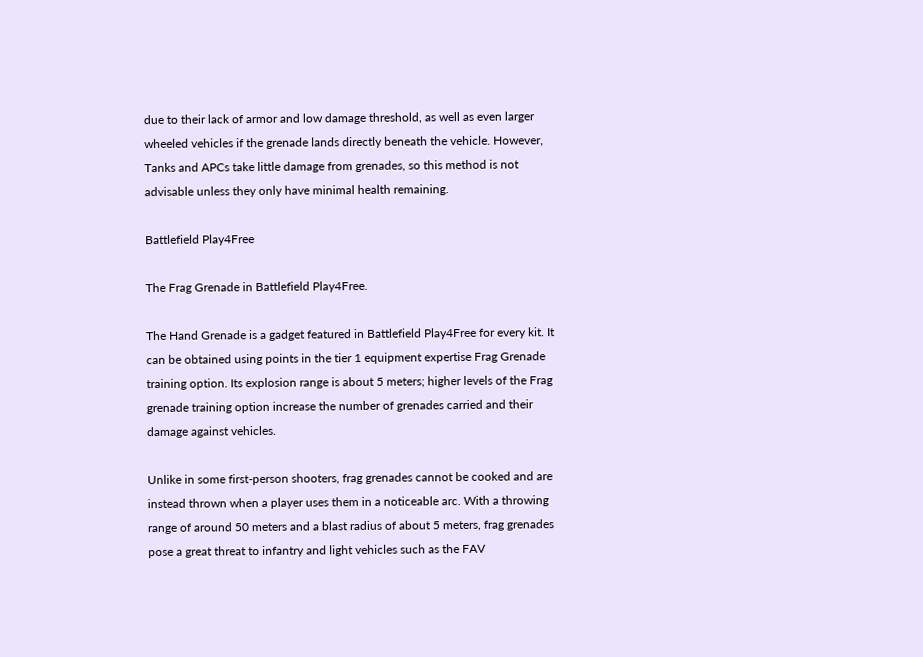due to their lack of armor and low damage threshold, as well as even larger wheeled vehicles if the grenade lands directly beneath the vehicle. However, Tanks and APCs take little damage from grenades, so this method is not advisable unless they only have minimal health remaining.

Battlefield Play4Free

The Frag Grenade in Battlefield Play4Free.

The Hand Grenade is a gadget featured in Battlefield Play4Free for every kit. It can be obtained using points in the tier 1 equipment expertise Frag Grenade training option. Its explosion range is about 5 meters; higher levels of the Frag grenade training option increase the number of grenades carried and their damage against vehicles.

Unlike in some first-person shooters, frag grenades cannot be cooked and are instead thrown when a player uses them in a noticeable arc. With a throwing range of around 50 meters and a blast radius of about 5 meters, frag grenades pose a great threat to infantry and light vehicles such as the FAV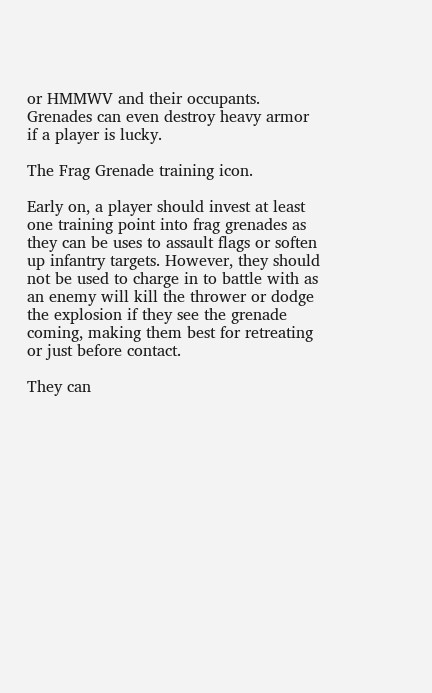or HMMWV and their occupants. Grenades can even destroy heavy armor if a player is lucky.

The Frag Grenade training icon.

Early on, a player should invest at least one training point into frag grenades as they can be uses to assault flags or soften up infantry targets. However, they should not be used to charge in to battle with as an enemy will kill the thrower or dodge the explosion if they see the grenade coming, making them best for retreating or just before contact.

They can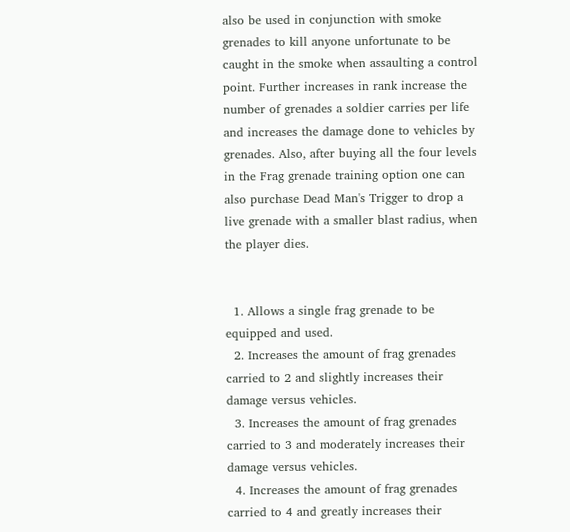also be used in conjunction with smoke grenades to kill anyone unfortunate to be caught in the smoke when assaulting a control point. Further increases in rank increase the number of grenades a soldier carries per life and increases the damage done to vehicles by grenades. Also, after buying all the four levels in the Frag grenade training option one can also purchase Dead Man's Trigger to drop a live grenade with a smaller blast radius, when the player dies.


  1. Allows a single frag grenade to be equipped and used.
  2. Increases the amount of frag grenades carried to 2 and slightly increases their damage versus vehicles.
  3. Increases the amount of frag grenades carried to 3 and moderately increases their damage versus vehicles.
  4. Increases the amount of frag grenades carried to 4 and greatly increases their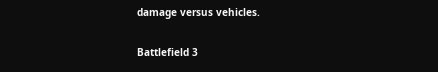damage versus vehicles.

Battlefield 3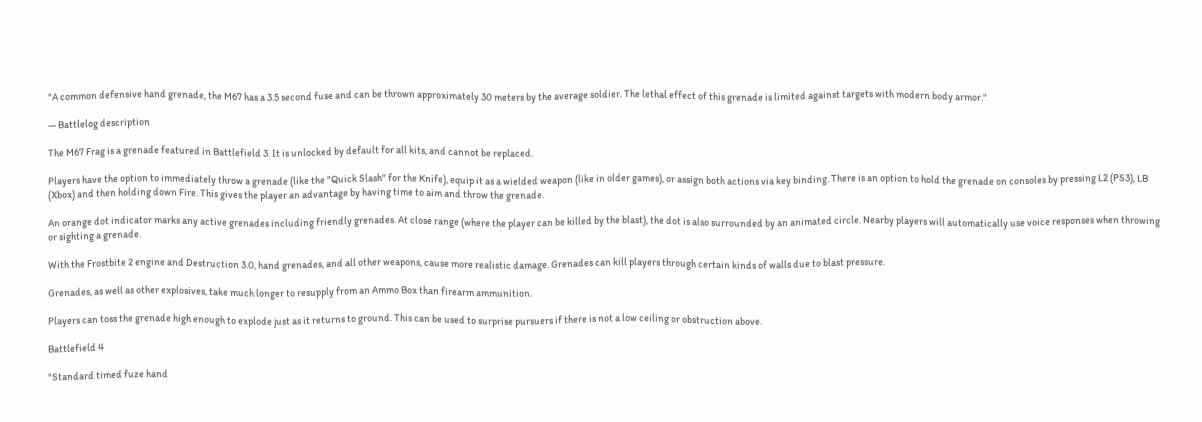"A common defensive hand grenade, the M67 has a 3.5 second fuse and can be thrown approximately 30 meters by the average soldier. The lethal effect of this grenade is limited against targets with modern body armor."

— Battlelog description

The M67 Frag is a grenade featured in Battlefield 3. It is unlocked by default for all kits, and cannot be replaced.

Players have the option to immediately throw a grenade (like the "Quick Slash" for the Knife), equip it as a wielded weapon (like in older games), or assign both actions via key binding. There is an option to hold the grenade on consoles by pressing L2 (PS3), LB (Xbox) and then holding down Fire. This gives the player an advantage by having time to aim and throw the grenade.

An orange dot indicator marks any active grenades including friendly grenades. At close range (where the player can be killed by the blast), the dot is also surrounded by an animated circle. Nearby players will automatically use voice responses when throwing or sighting a grenade.

With the Frostbite 2 engine and Destruction 3.0, hand grenades, and all other weapons, cause more realistic damage. Grenades can kill players through certain kinds of walls due to blast pressure.

Grenades, as well as other explosives, take much longer to resupply from an Ammo Box than firearm ammunition.

Players can toss the grenade high enough to explode just as it returns to ground. This can be used to surprise pursuers if there is not a low ceiling or obstruction above.

Battlefield 4

"Standard timed fuze hand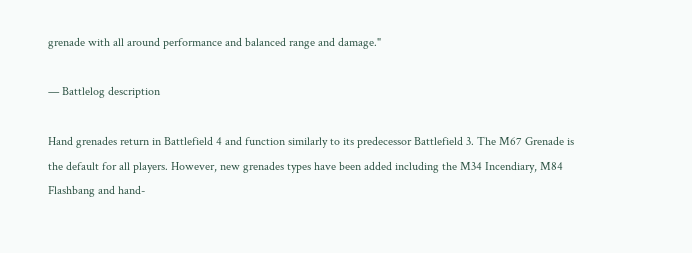grenade with all around performance and balanced range and damage."

— Battlelog description

Hand grenades return in Battlefield 4 and function similarly to its predecessor Battlefield 3. The M67 Grenade is the default for all players. However, new grenades types have been added including the M34 Incendiary, M84 Flashbang and hand-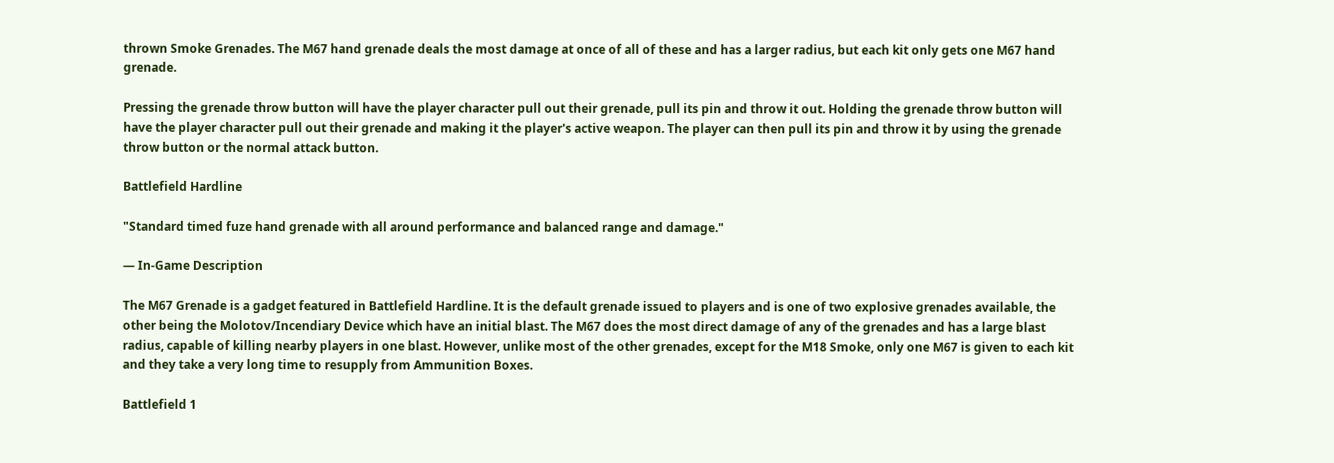thrown Smoke Grenades. The M67 hand grenade deals the most damage at once of all of these and has a larger radius, but each kit only gets one M67 hand grenade.

Pressing the grenade throw button will have the player character pull out their grenade, pull its pin and throw it out. Holding the grenade throw button will have the player character pull out their grenade and making it the player's active weapon. The player can then pull its pin and throw it by using the grenade throw button or the normal attack button.

Battlefield Hardline

"Standard timed fuze hand grenade with all around performance and balanced range and damage."

— In-Game Description

The M67 Grenade is a gadget featured in Battlefield Hardline. It is the default grenade issued to players and is one of two explosive grenades available, the other being the Molotov/Incendiary Device which have an initial blast. The M67 does the most direct damage of any of the grenades and has a large blast radius, capable of killing nearby players in one blast. However, unlike most of the other grenades, except for the M18 Smoke, only one M67 is given to each kit and they take a very long time to resupply from Ammunition Boxes.

Battlefield 1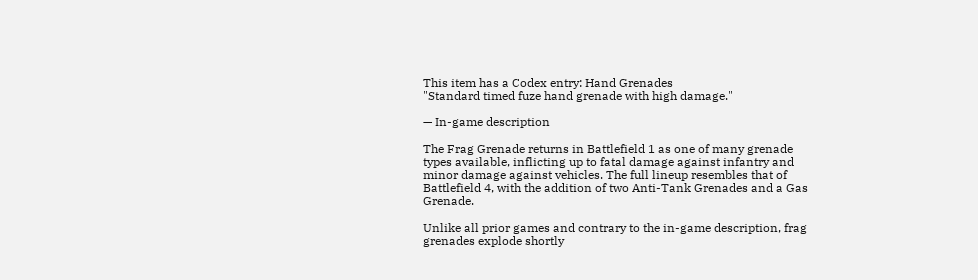This item has a Codex entry: Hand Grenades
"Standard timed fuze hand grenade with high damage."

— In-game description

The Frag Grenade returns in Battlefield 1 as one of many grenade types available, inflicting up to fatal damage against infantry and minor damage against vehicles. The full lineup resembles that of Battlefield 4, with the addition of two Anti-Tank Grenades and a Gas Grenade.

Unlike all prior games and contrary to the in-game description, frag grenades explode shortly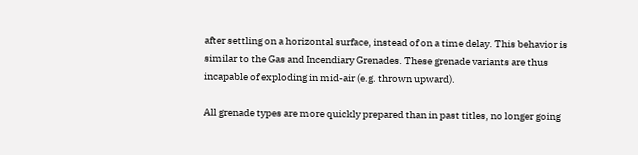after settling on a horizontal surface, instead of on a time delay. This behavior is similar to the Gas and Incendiary Grenades. These grenade variants are thus incapable of exploding in mid-air (e.g. thrown upward).

All grenade types are more quickly prepared than in past titles, no longer going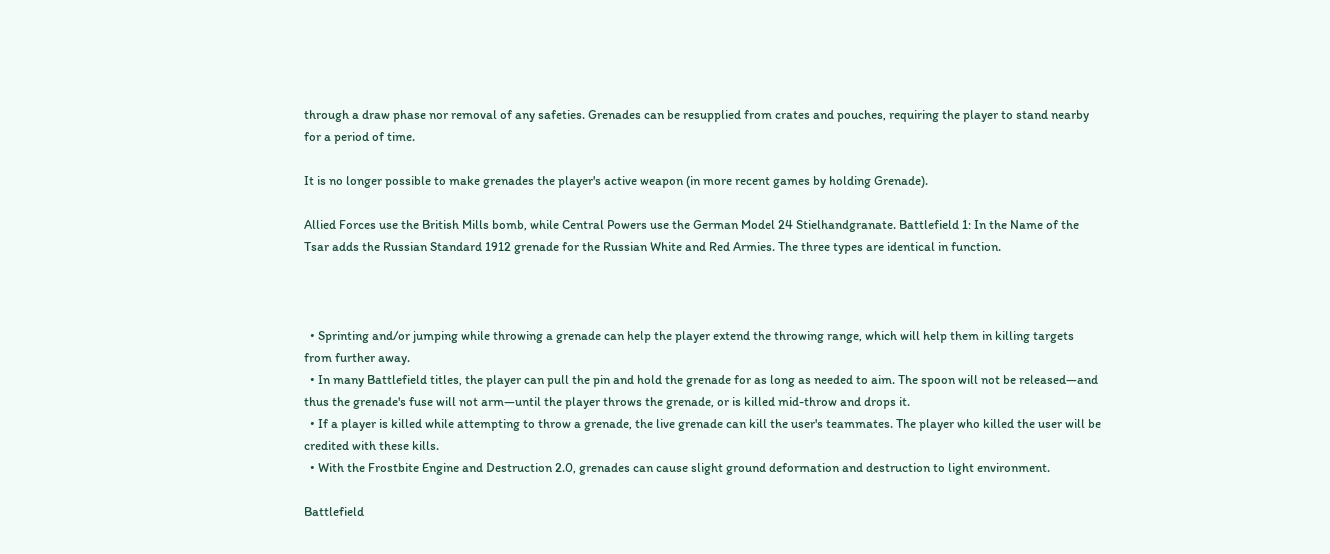through a draw phase nor removal of any safeties. Grenades can be resupplied from crates and pouches, requiring the player to stand nearby for a period of time.

It is no longer possible to make grenades the player's active weapon (in more recent games by holding Grenade).

Allied Forces use the British Mills bomb, while Central Powers use the German Model 24 Stielhandgranate. Battlefield 1: In the Name of the Tsar adds the Russian Standard 1912 grenade for the Russian White and Red Armies. The three types are identical in function.



  • Sprinting and/or jumping while throwing a grenade can help the player extend the throwing range, which will help them in killing targets from further away.
  • In many Battlefield titles, the player can pull the pin and hold the grenade for as long as needed to aim. The spoon will not be released—and thus the grenade's fuse will not arm—until the player throws the grenade, or is killed mid-throw and drops it.
  • If a player is killed while attempting to throw a grenade, the live grenade can kill the user's teammates. The player who killed the user will be credited with these kills.
  • With the Frostbite Engine and Destruction 2.0, grenades can cause slight ground deformation and destruction to light environment.

Battlefield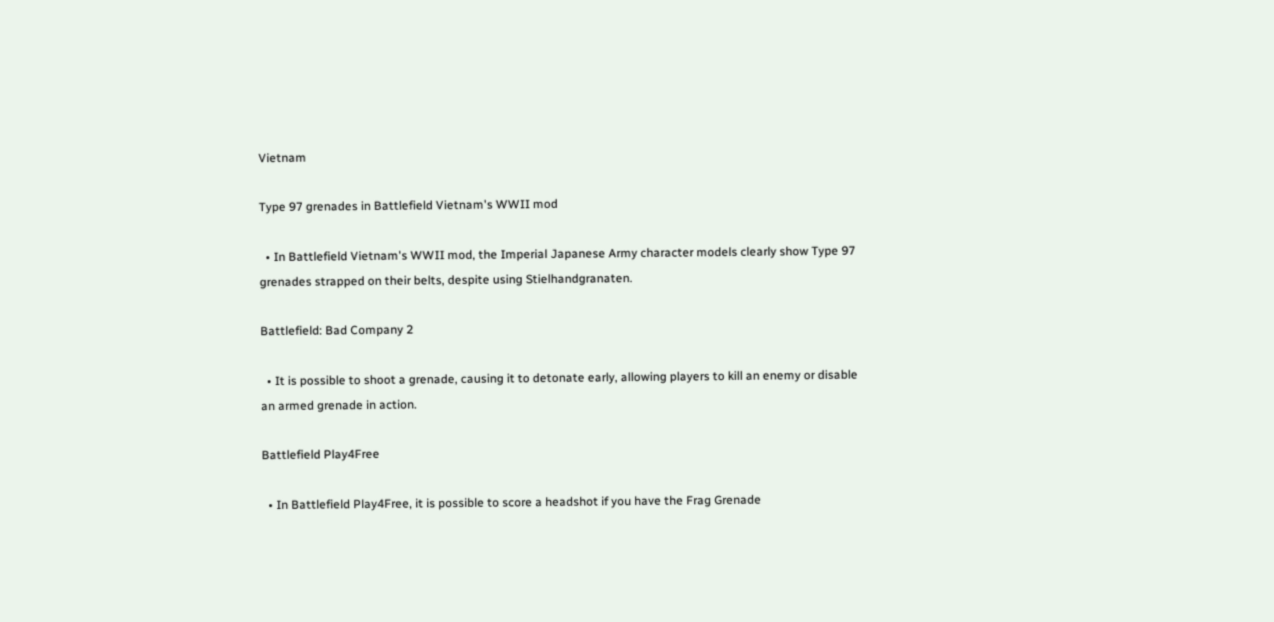Vietnam

Type 97 grenades in Battlefield Vietnam's WWII mod

  • In Battlefield Vietnam's WWII mod, the Imperial Japanese Army character models clearly show Type 97 grenades strapped on their belts, despite using Stielhandgranaten.

Battlefield: Bad Company 2

  • It is possible to shoot a grenade, causing it to detonate early, allowing players to kill an enemy or disable an armed grenade in action.

Battlefield Play4Free

  • In Battlefield Play4Free, it is possible to score a headshot if you have the Frag Grenade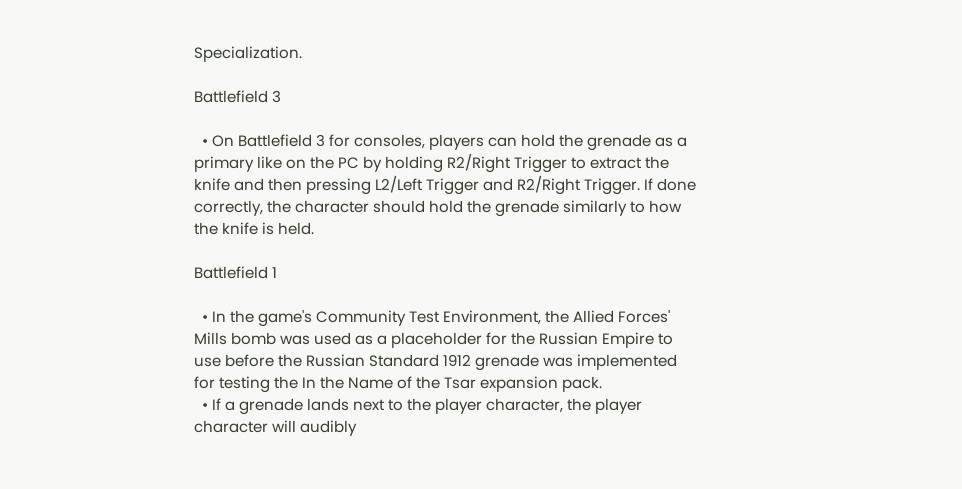Specialization.

Battlefield 3

  • On Battlefield 3 for consoles, players can hold the grenade as a primary like on the PC by holding R2/Right Trigger to extract the knife and then pressing L2/Left Trigger and R2/Right Trigger. If done correctly, the character should hold the grenade similarly to how the knife is held.

Battlefield 1

  • In the game's Community Test Environment, the Allied Forces' Mills bomb was used as a placeholder for the Russian Empire to use before the Russian Standard 1912 grenade was implemented for testing the In the Name of the Tsar expansion pack.
  • If a grenade lands next to the player character, the player character will audibly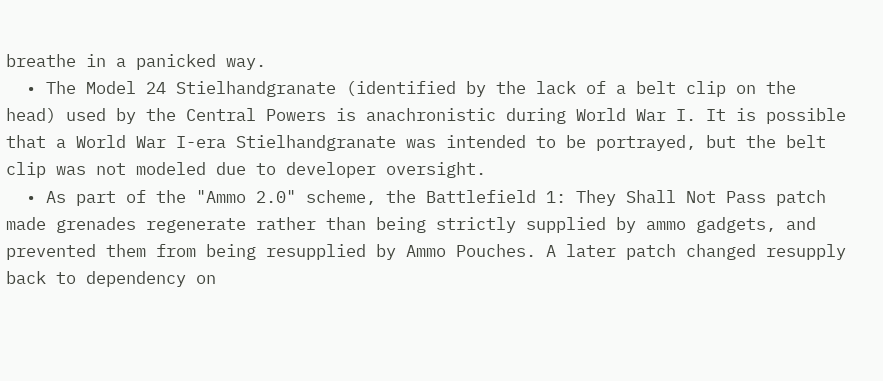breathe in a panicked way.
  • The Model 24 Stielhandgranate (identified by the lack of a belt clip on the head) used by the Central Powers is anachronistic during World War I. It is possible that a World War I-era Stielhandgranate was intended to be portrayed, but the belt clip was not modeled due to developer oversight.
  • As part of the "Ammo 2.0" scheme, the Battlefield 1: They Shall Not Pass patch made grenades regenerate rather than being strictly supplied by ammo gadgets, and prevented them from being resupplied by Ammo Pouches. A later patch changed resupply back to dependency on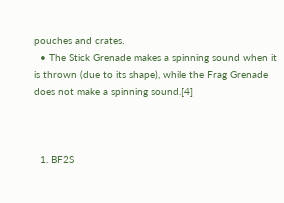pouches and crates.
  • The Stick Grenade makes a spinning sound when it is thrown (due to its shape), while the Frag Grenade does not make a spinning sound.[4]



  1. BF2S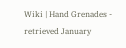Wiki | Hand Grenades - retrieved January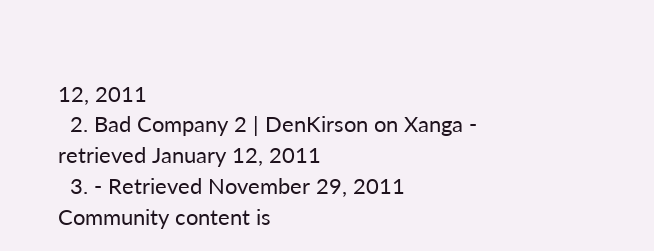12, 2011
  2. Bad Company 2 | DenKirson on Xanga - retrieved January 12, 2011
  3. - Retrieved November 29, 2011
Community content is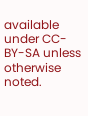available under CC-BY-SA unless otherwise noted.